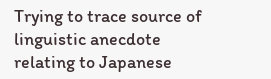Trying to trace source of linguistic anecdote relating to Japanese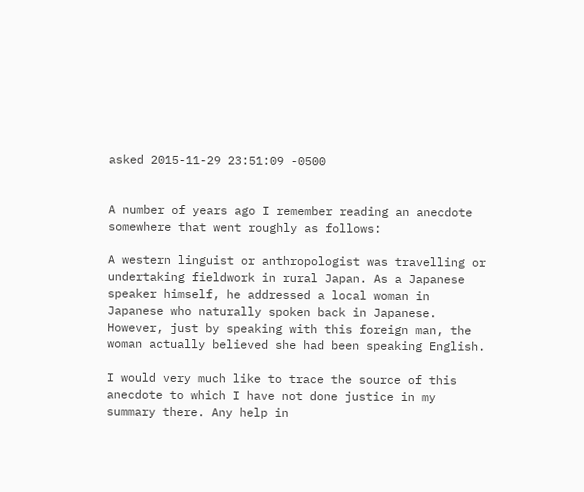asked 2015-11-29 23:51:09 -0500


A number of years ago I remember reading an anecdote somewhere that went roughly as follows:

A western linguist or anthropologist was travelling or undertaking fieldwork in rural Japan. As a Japanese speaker himself, he addressed a local woman in Japanese who naturally spoken back in Japanese. However, just by speaking with this foreign man, the woman actually believed she had been speaking English.

I would very much like to trace the source of this anecdote to which I have not done justice in my summary there. Any help in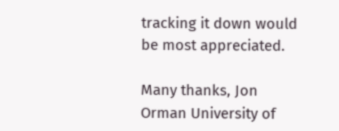tracking it down would be most appreciated.

Many thanks, Jon Orman University of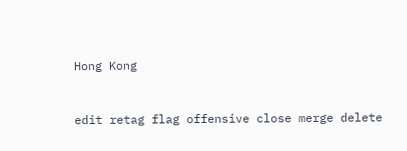Hong Kong


edit retag flag offensive close merge delete